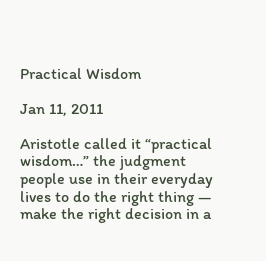Practical Wisdom

Jan 11, 2011

Aristotle called it “practical wisdom…” the judgment people use in their everyday lives to do the right thing — make the right decision in a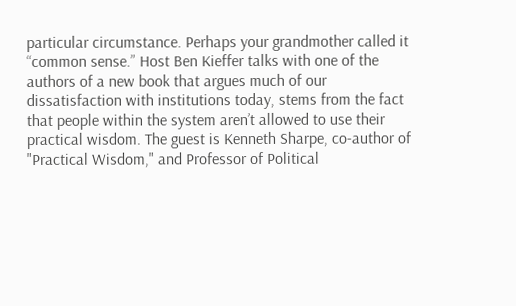particular circumstance. Perhaps your grandmother called it “common sense.” Host Ben Kieffer talks with one of the authors of a new book that argues much of our dissatisfaction with institutions today, stems from the fact that people within the system aren’t allowed to use their practical wisdom. The guest is Kenneth Sharpe, co-author of "Practical Wisdom," and Professor of Political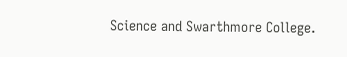Science and Swarthmore College.